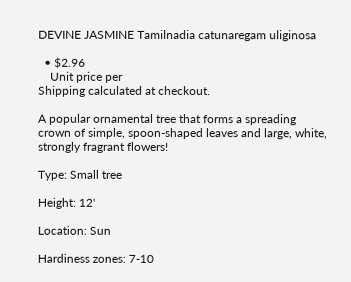DEVINE JASMINE Tamilnadia catunaregam uliginosa

  • $2.96
    Unit price per
Shipping calculated at checkout.

A popular ornamental tree that forms a spreading crown of simple, spoon-shaped leaves and large, white, strongly fragrant flowers!

Type: Small tree

Height: 12'

Location: Sun

Hardiness zones: 7-10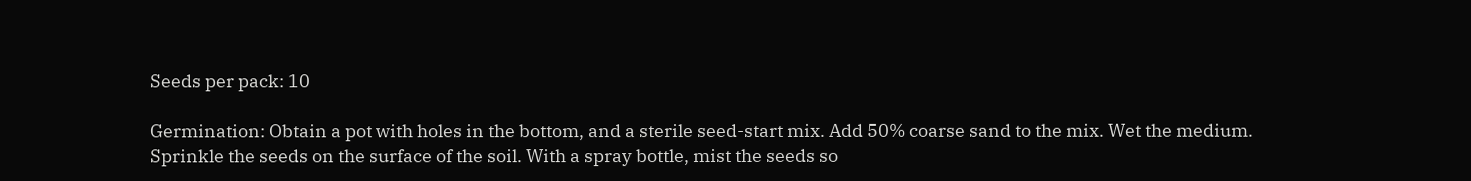Seeds per pack: 10

Germination: Obtain a pot with holes in the bottom, and a sterile seed-start mix. Add 50% coarse sand to the mix. Wet the medium. Sprinkle the seeds on the surface of the soil. With a spray bottle, mist the seeds so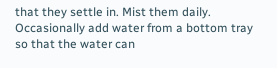that they settle in. Mist them daily. Occasionally add water from a bottom tray so that the water can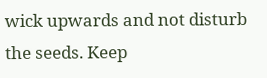wick upwards and not disturb the seeds. Keep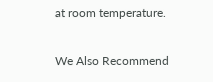at room temperature.

We Also Recommend